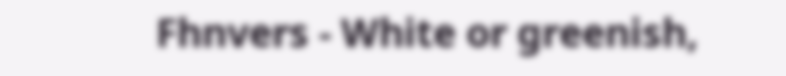Fhnvers - White or greenish,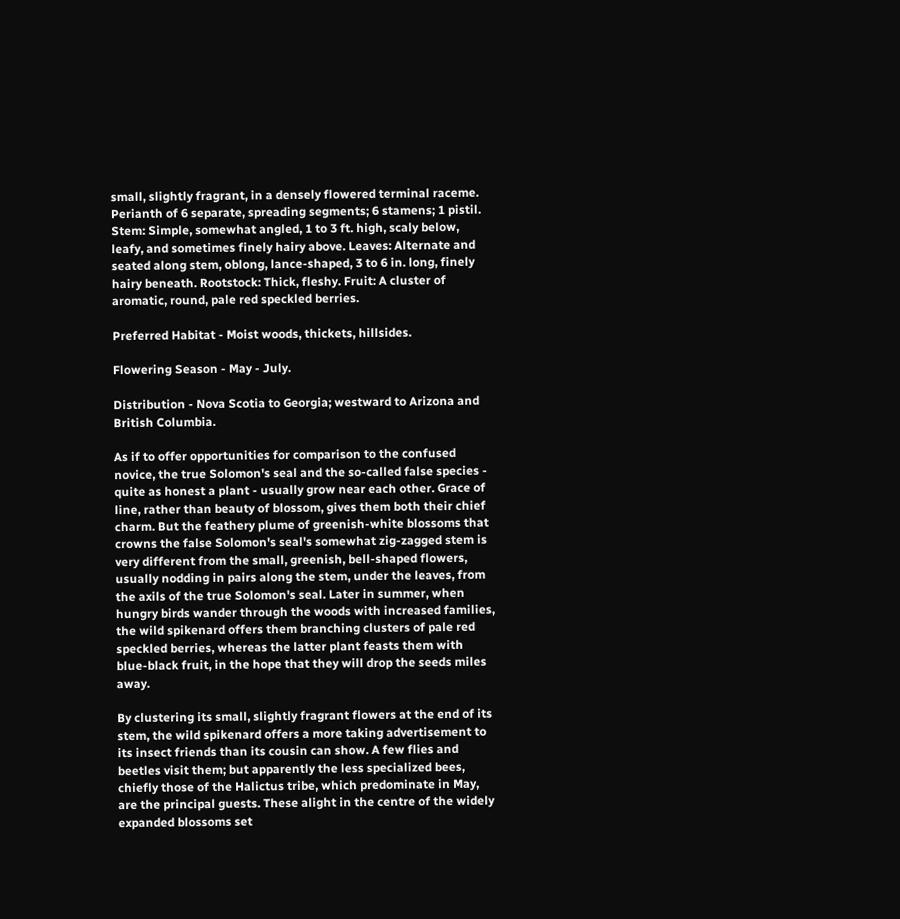small, slightly fragrant, in a densely flowered terminal raceme. Perianth of 6 separate, spreading segments; 6 stamens; 1 pistil. Stem: Simple, somewhat angled, 1 to 3 ft. high, scaly below, leafy, and sometimes finely hairy above. Leaves: Alternate and seated along stem, oblong, lance-shaped, 3 to 6 in. long, finely hairy beneath. Rootstock: Thick, fleshy. Fruit: A cluster of aromatic, round, pale red speckled berries.

Preferred Habitat - Moist woods, thickets, hillsides.

Flowering Season - May - July.

Distribution - Nova Scotia to Georgia; westward to Arizona and British Columbia.

As if to offer opportunities for comparison to the confused novice, the true Solomon's seal and the so-called false species - quite as honest a plant - usually grow near each other. Grace of line, rather than beauty of blossom, gives them both their chief charm. But the feathery plume of greenish-white blossoms that crowns the false Solomon's seal's somewhat zig-zagged stem is very different from the small, greenish, bell-shaped flowers, usually nodding in pairs along the stem, under the leaves, from the axils of the true Solomon's seal. Later in summer, when hungry birds wander through the woods with increased families, the wild spikenard offers them branching clusters of pale red speckled berries, whereas the latter plant feasts them with blue-black fruit, in the hope that they will drop the seeds miles away.

By clustering its small, slightly fragrant flowers at the end of its stem, the wild spikenard offers a more taking advertisement to its insect friends than its cousin can show. A few flies and beetles visit them; but apparently the less specialized bees, chiefly those of the Halictus tribe, which predominate in May, are the principal guests. These alight in the centre of the widely expanded blossoms set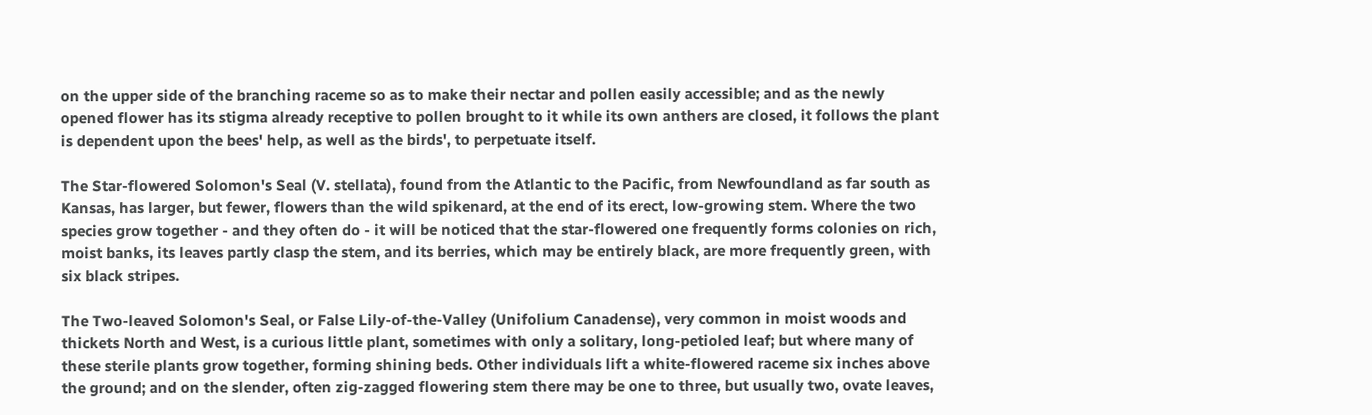on the upper side of the branching raceme so as to make their nectar and pollen easily accessible; and as the newly opened flower has its stigma already receptive to pollen brought to it while its own anthers are closed, it follows the plant is dependent upon the bees' help, as well as the birds', to perpetuate itself.

The Star-flowered Solomon's Seal (V. stellata), found from the Atlantic to the Pacific, from Newfoundland as far south as Kansas, has larger, but fewer, flowers than the wild spikenard, at the end of its erect, low-growing stem. Where the two species grow together - and they often do - it will be noticed that the star-flowered one frequently forms colonies on rich, moist banks, its leaves partly clasp the stem, and its berries, which may be entirely black, are more frequently green, with six black stripes.

The Two-leaved Solomon's Seal, or False Lily-of-the-Valley (Unifolium Canadense), very common in moist woods and thickets North and West, is a curious little plant, sometimes with only a solitary, long-petioled leaf; but where many of these sterile plants grow together, forming shining beds. Other individuals lift a white-flowered raceme six inches above the ground; and on the slender, often zig-zagged flowering stem there may be one to three, but usually two, ovate leaves,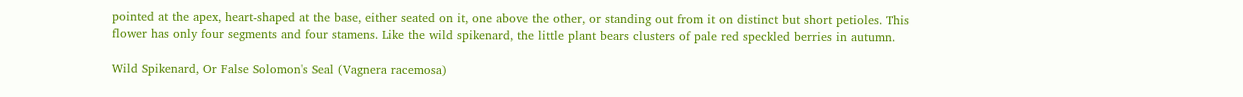pointed at the apex, heart-shaped at the base, either seated on it, one above the other, or standing out from it on distinct but short petioles. This flower has only four segments and four stamens. Like the wild spikenard, the little plant bears clusters of pale red speckled berries in autumn.

Wild Spikenard, Or False Solomon's Seal (Vagnera racemosa)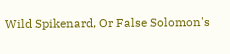Wild Spikenard, Or False Solomon's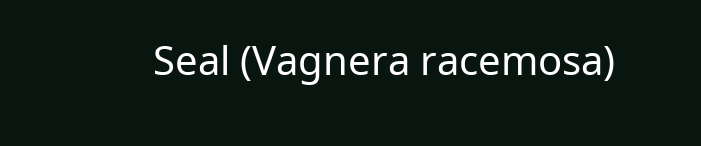Seal (Vagnera racemosa)